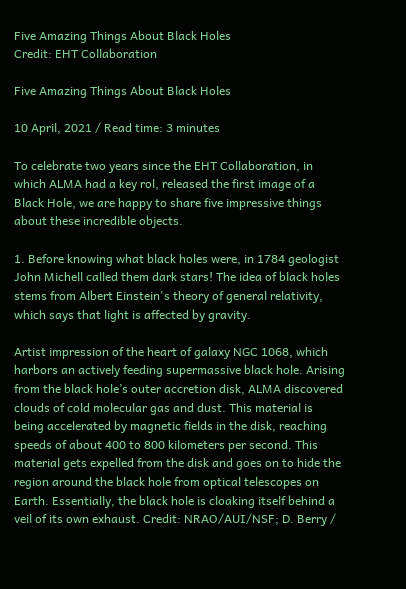Five Amazing Things About Black Holes
Credit: EHT Collaboration

Five Amazing Things About Black Holes

10 April, 2021 / Read time: 3 minutes

To celebrate two years since the EHT Collaboration, in which ALMA had a key rol, released the first image of a Black Hole, we are happy to share five impressive things about these incredible objects.

1. Before knowing what black holes were, in 1784 geologist John Michell called them dark stars! The idea of black holes stems from Albert Einstein's theory of general relativity, which says that light is affected by gravity.

Artist impression of the heart of galaxy NGC 1068, which harbors an actively feeding supermassive black hole. Arising from the black hole’s outer accretion disk, ALMA discovered clouds of cold molecular gas and dust. This material is being accelerated by magnetic fields in the disk, reaching speeds of about 400 to 800 kilometers per second. This material gets expelled from the disk and goes on to hide the region around the black hole from optical telescopes on Earth. Essentially, the black hole is cloaking itself behind a veil of its own exhaust. Credit: NRAO/AUI/NSF; D. Berry /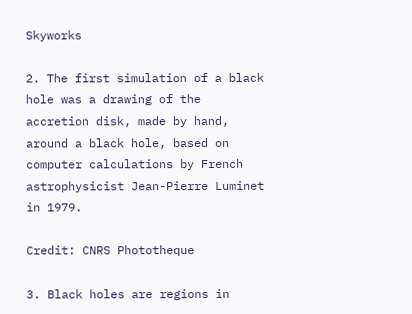Skyworks

2. The first simulation of a black hole was a drawing of the accretion disk, made by hand, around a black hole, based on computer calculations by French astrophysicist Jean-Pierre Luminet in 1979.

Credit: CNRS Phototheque

3. Black holes are regions in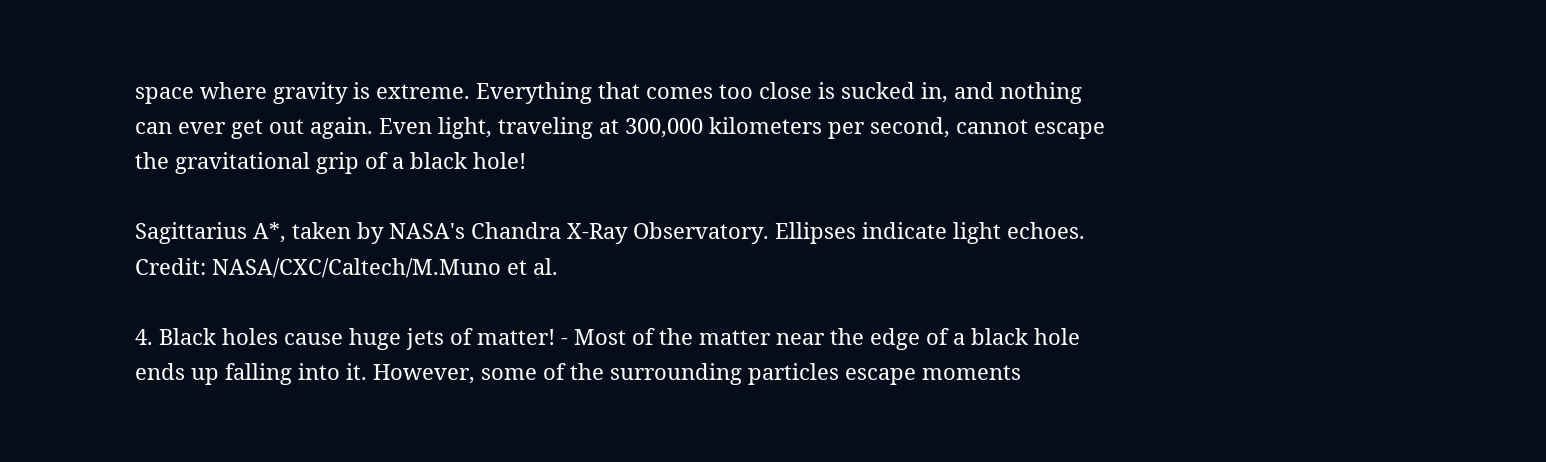space where gravity is extreme. Everything that comes too close is sucked in, and nothing can ever get out again. Even light, traveling at 300,000 kilometers per second, cannot escape the gravitational grip of a black hole!

Sagittarius A*, taken by NASA's Chandra X-Ray Observatory. Ellipses indicate light echoes. Credit: NASA/CXC/Caltech/M.Muno et al.

4. Black holes cause huge jets of matter! - Most of the matter near the edge of a black hole ends up falling into it. However, some of the surrounding particles escape moments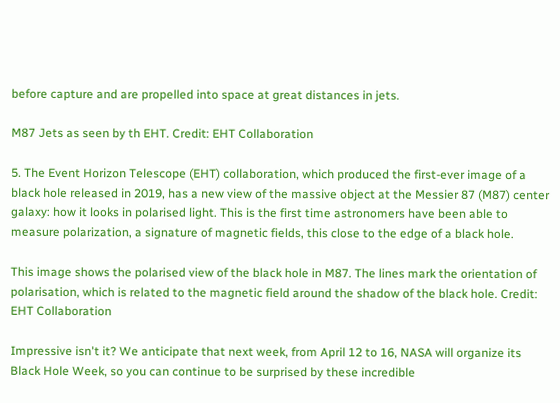before capture and are propelled into space at great distances in jets.

M87 Jets as seen by th EHT. Credit: EHT Collaboration

5. The Event Horizon Telescope (EHT) collaboration, which produced the first-ever image of a black hole released in 2019, has a new view of the massive object at the Messier 87 (M87) center galaxy: how it looks in polarised light. This is the first time astronomers have been able to measure polarization, a signature of magnetic fields, this close to the edge of a black hole.

This image shows the polarised view of the black hole in M87. The lines mark the orientation of polarisation, which is related to the magnetic field around the shadow of the black hole. Credit: EHT Collaboration

Impressive isn't it? We anticipate that next week, from April 12 to 16, NASA will organize its Black Hole Week, so you can continue to be surprised by these incredible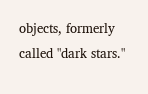objects, formerly called "dark stars."